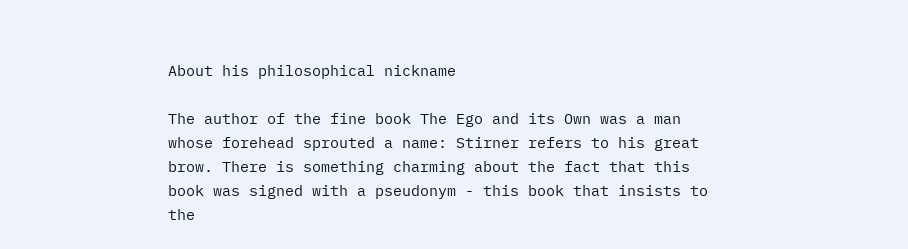About his philosophical nickname

The author of the fine book The Ego and its Own was a man whose forehead sprouted a name: Stirner refers to his great brow. There is something charming about the fact that this book was signed with a pseudonym - this book that insists to the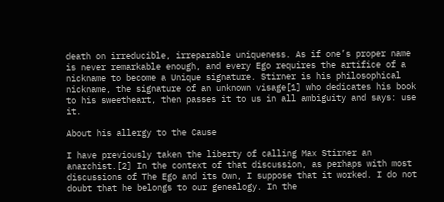death on irreducible, irreparable uniqueness. As if one’s proper name is never remarkable enough, and every Ego requires the artifice of a nickname to become a Unique signature. Stirner is his philosophical nickname, the signature of an unknown visage[1] who dedicates his book to his sweetheart, then passes it to us in all ambiguity and says: use it.

About his allergy to the Cause

I have previously taken the liberty of calling Max Stirner an anarchist.[2] In the context of that discussion, as perhaps with most discussions of The Ego and its Own, I suppose that it worked. I do not doubt that he belongs to our genealogy. In the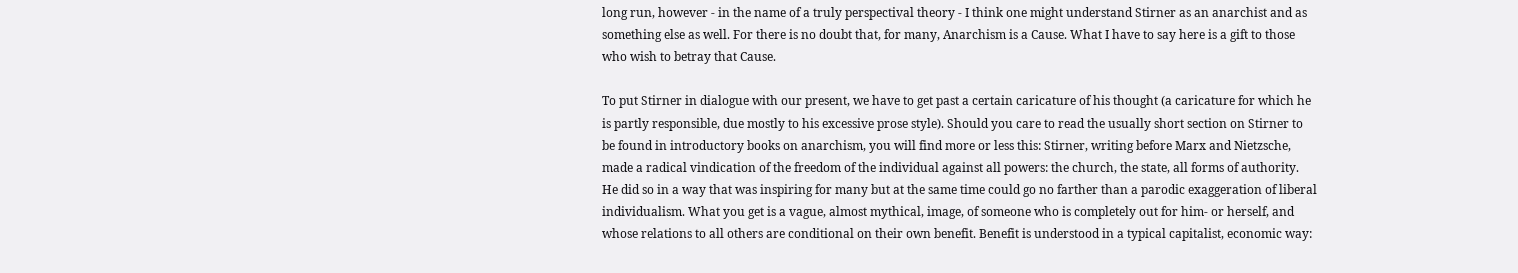long run, however - in the name of a truly perspectival theory - I think one might understand Stirner as an anarchist and as something else as well. For there is no doubt that, for many, Anarchism is a Cause. What I have to say here is a gift to those who wish to betray that Cause.

To put Stirner in dialogue with our present, we have to get past a certain caricature of his thought (a caricature for which he is partly responsible, due mostly to his excessive prose style). Should you care to read the usually short section on Stirner to be found in introductory books on anarchism, you will find more or less this: Stirner, writing before Marx and Nietzsche, made a radical vindication of the freedom of the individual against all powers: the church, the state, all forms of authority. He did so in a way that was inspiring for many but at the same time could go no farther than a parodic exaggeration of liberal individualism. What you get is a vague, almost mythical, image, of someone who is completely out for him- or herself, and whose relations to all others are conditional on their own benefit. Benefit is understood in a typical capitalist, economic way: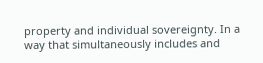property and individual sovereignty. In a way that simultaneously includes and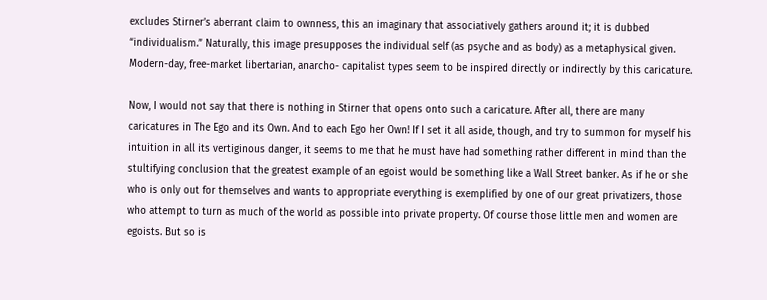excludes Stirner’s aberrant claim to ownness, this an imaginary that associatively gathers around it; it is dubbed “individualism.” Naturally, this image presupposes the individual self (as psyche and as body) as a metaphysical given. Modern-day, free-market libertarian, anarcho- capitalist types seem to be inspired directly or indirectly by this caricature.

Now, I would not say that there is nothing in Stirner that opens onto such a caricature. After all, there are many caricatures in The Ego and its Own. And to each Ego her Own! If I set it all aside, though, and try to summon for myself his intuition in all its vertiginous danger, it seems to me that he must have had something rather different in mind than the stultifying conclusion that the greatest example of an egoist would be something like a Wall Street banker. As if he or she who is only out for themselves and wants to appropriate everything is exemplified by one of our great privatizers, those who attempt to turn as much of the world as possible into private property. Of course those little men and women are egoists. But so is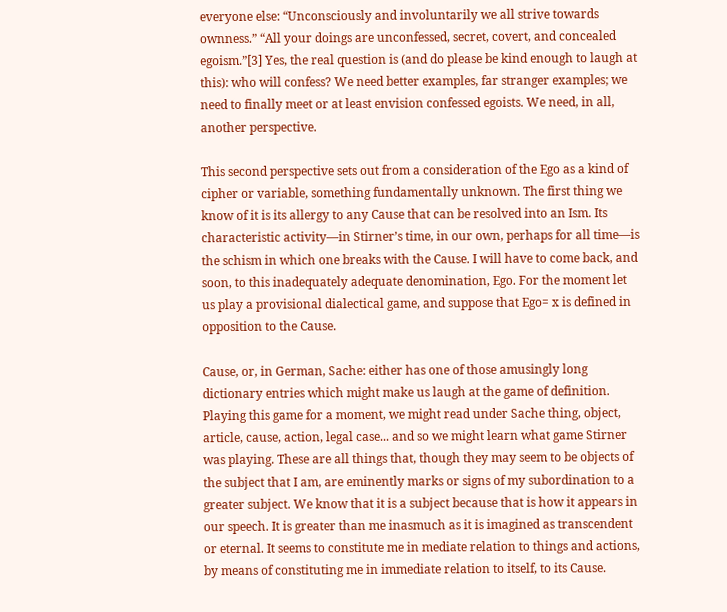everyone else: “Unconsciously and involuntarily we all strive towards ownness.” “All your doings are unconfessed, secret, covert, and concealed egoism.”[3] Yes, the real question is (and do please be kind enough to laugh at this): who will confess? We need better examples, far stranger examples; we need to finally meet or at least envision confessed egoists. We need, in all, another perspective.

This second perspective sets out from a consideration of the Ego as a kind of cipher or variable, something fundamentally unknown. The first thing we know of it is its allergy to any Cause that can be resolved into an Ism. Its characteristic activity—in Stirner’s time, in our own, perhaps for all time—is the schism in which one breaks with the Cause. I will have to come back, and soon, to this inadequately adequate denomination, Ego. For the moment let us play a provisional dialectical game, and suppose that Ego= x is defined in opposition to the Cause.

Cause, or, in German, Sache: either has one of those amusingly long dictionary entries which might make us laugh at the game of definition. Playing this game for a moment, we might read under Sache thing, object, article, cause, action, legal case... and so we might learn what game Stirner was playing. These are all things that, though they may seem to be objects of the subject that I am, are eminently marks or signs of my subordination to a greater subject. We know that it is a subject because that is how it appears in our speech. It is greater than me inasmuch as it is imagined as transcendent or eternal. It seems to constitute me in mediate relation to things and actions, by means of constituting me in immediate relation to itself, to its Cause.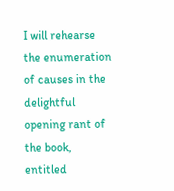I will rehearse the enumeration of causes in the delightful opening rant of the book, entitled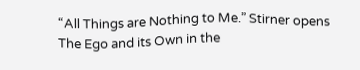“All Things are Nothing to Me.” Stirner opens The Ego and its Own in the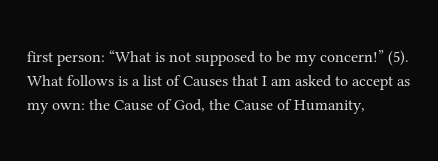first person: “What is not supposed to be my concern!” (5). What follows is a list of Causes that I am asked to accept as my own: the Cause of God, the Cause of Humanity,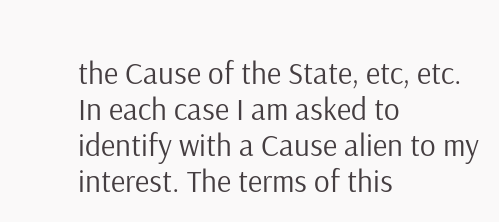the Cause of the State, etc, etc. In each case I am asked to identify with a Cause alien to my interest. The terms of this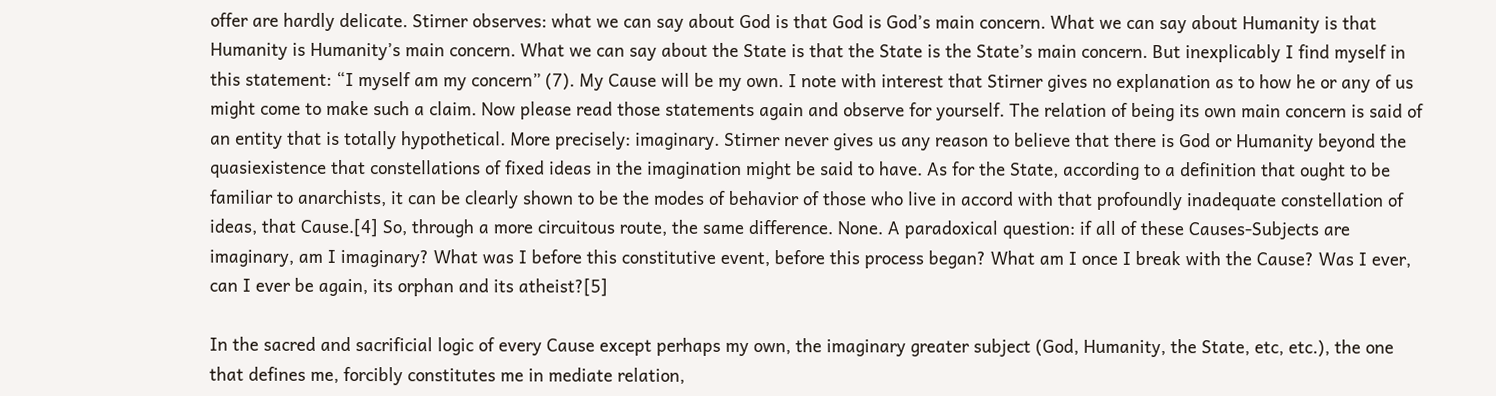offer are hardly delicate. Stirner observes: what we can say about God is that God is God’s main concern. What we can say about Humanity is that Humanity is Humanity’s main concern. What we can say about the State is that the State is the State’s main concern. But inexplicably I find myself in this statement: “I myself am my concern” (7). My Cause will be my own. I note with interest that Stirner gives no explanation as to how he or any of us might come to make such a claim. Now please read those statements again and observe for yourself. The relation of being its own main concern is said of an entity that is totally hypothetical. More precisely: imaginary. Stirner never gives us any reason to believe that there is God or Humanity beyond the quasiexistence that constellations of fixed ideas in the imagination might be said to have. As for the State, according to a definition that ought to be familiar to anarchists, it can be clearly shown to be the modes of behavior of those who live in accord with that profoundly inadequate constellation of ideas, that Cause.[4] So, through a more circuitous route, the same difference. None. A paradoxical question: if all of these Causes-Subjects are imaginary, am I imaginary? What was I before this constitutive event, before this process began? What am I once I break with the Cause? Was I ever, can I ever be again, its orphan and its atheist?[5]

In the sacred and sacrificial logic of every Cause except perhaps my own, the imaginary greater subject (God, Humanity, the State, etc, etc.), the one that defines me, forcibly constitutes me in mediate relation,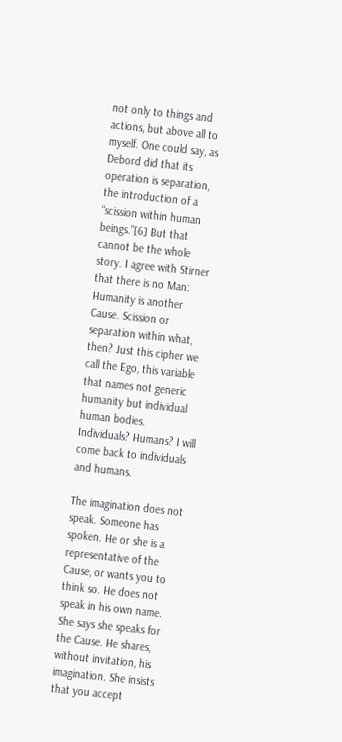not only to things and actions, but above all to myself. One could say, as Debord did that its operation is separation, the introduction of a “scission within human beings.”[6] But that cannot be the whole story. I agree with Stirner that there is no Man: Humanity is another Cause. Scission or separation within what, then? Just this cipher we call the Ego, this variable that names not generic humanity but individual human bodies. Individuals? Humans? I will come back to individuals and humans.

The imagination does not speak. Someone has spoken. He or she is a representative of the Cause, or wants you to think so. He does not speak in his own name. She says she speaks for the Cause. He shares, without invitation, his imagination. She insists that you accept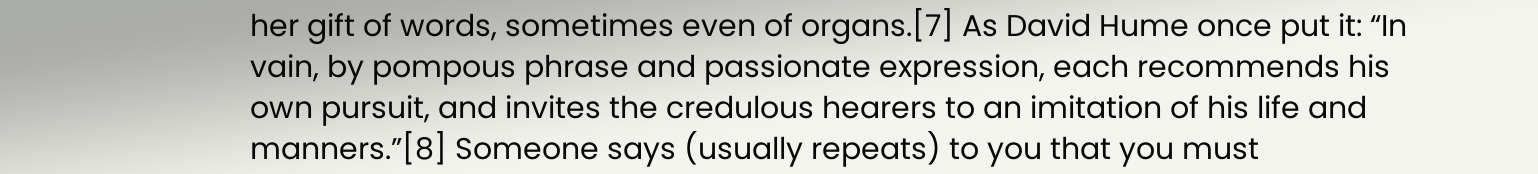her gift of words, sometimes even of organs.[7] As David Hume once put it: “In vain, by pompous phrase and passionate expression, each recommends his own pursuit, and invites the credulous hearers to an imitation of his life and manners.”[8] Someone says (usually repeats) to you that you must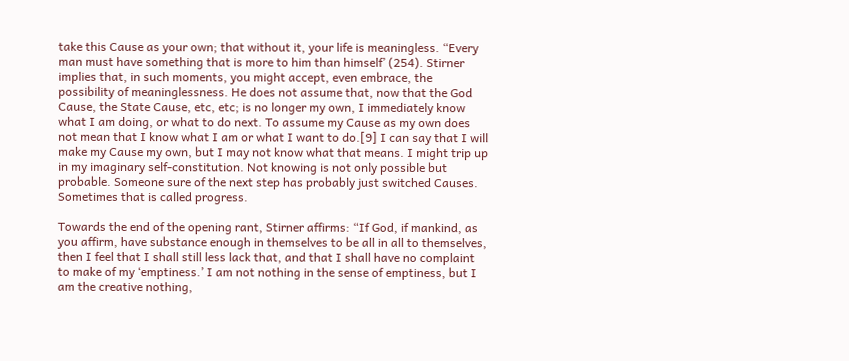take this Cause as your own; that without it, your life is meaningless. “Every man must have something that is more to him than himself’ (254). Stirner implies that, in such moments, you might accept, even embrace, the possibility of meaninglessness. He does not assume that, now that the God Cause, the State Cause, etc, etc; is no longer my own, I immediately know what I am doing, or what to do next. To assume my Cause as my own does not mean that I know what I am or what I want to do.[9] I can say that I will make my Cause my own, but I may not know what that means. I might trip up in my imaginary self-constitution. Not knowing is not only possible but probable. Someone sure of the next step has probably just switched Causes. Sometimes that is called progress.

Towards the end of the opening rant, Stirner affirms: “If God, if mankind, as you affirm, have substance enough in themselves to be all in all to themselves, then I feel that I shall still less lack that, and that I shall have no complaint to make of my ‘emptiness.’ I am not nothing in the sense of emptiness, but I am the creative nothing,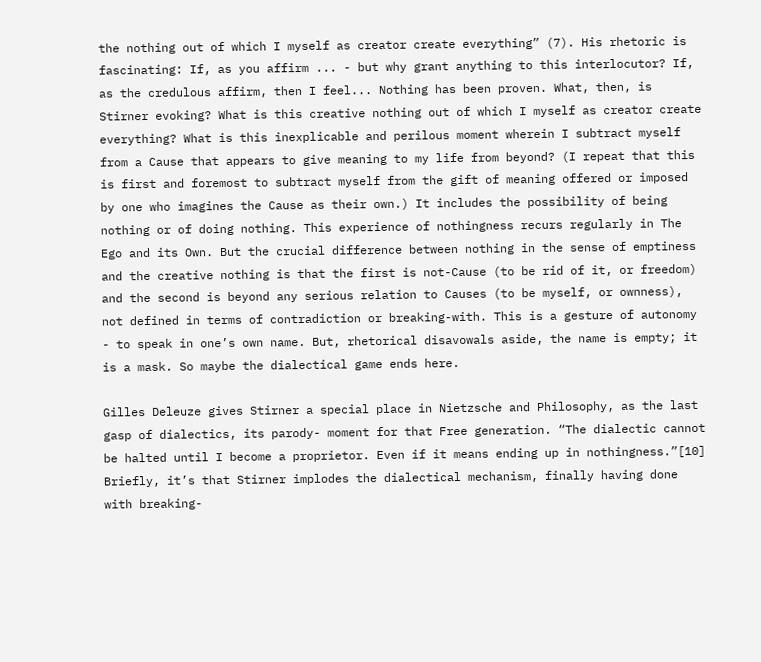the nothing out of which I myself as creator create everything” (7). His rhetoric is fascinating: If, as you affirm ... - but why grant anything to this interlocutor? If, as the credulous affirm, then I feel... Nothing has been proven. What, then, is Stirner evoking? What is this creative nothing out of which I myself as creator create everything? What is this inexplicable and perilous moment wherein I subtract myself from a Cause that appears to give meaning to my life from beyond? (I repeat that this is first and foremost to subtract myself from the gift of meaning offered or imposed by one who imagines the Cause as their own.) It includes the possibility of being nothing or of doing nothing. This experience of nothingness recurs regularly in The Ego and its Own. But the crucial difference between nothing in the sense of emptiness and the creative nothing is that the first is not-Cause (to be rid of it, or freedom) and the second is beyond any serious relation to Causes (to be myself, or ownness), not defined in terms of contradiction or breaking-with. This is a gesture of autonomy - to speak in one’s own name. But, rhetorical disavowals aside, the name is empty; it is a mask. So maybe the dialectical game ends here.

Gilles Deleuze gives Stirner a special place in Nietzsche and Philosophy, as the last gasp of dialectics, its parody- moment for that Free generation. “The dialectic cannot be halted until I become a proprietor. Even if it means ending up in nothingness.”[10] Briefly, it’s that Stirner implodes the dialectical mechanism, finally having done with breaking-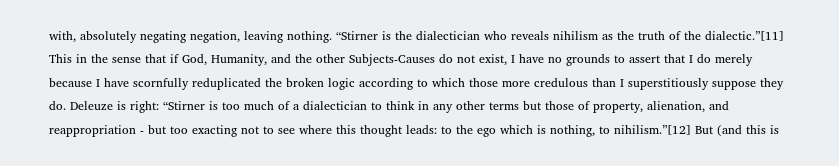with, absolutely negating negation, leaving nothing. “Stirner is the dialectician who reveals nihilism as the truth of the dialectic.”[11] This in the sense that if God, Humanity, and the other Subjects-Causes do not exist, I have no grounds to assert that I do merely because I have scornfully reduplicated the broken logic according to which those more credulous than I superstitiously suppose they do. Deleuze is right: “Stirner is too much of a dialectician to think in any other terms but those of property, alienation, and reappropriation - but too exacting not to see where this thought leads: to the ego which is nothing, to nihilism.”[12] But (and this is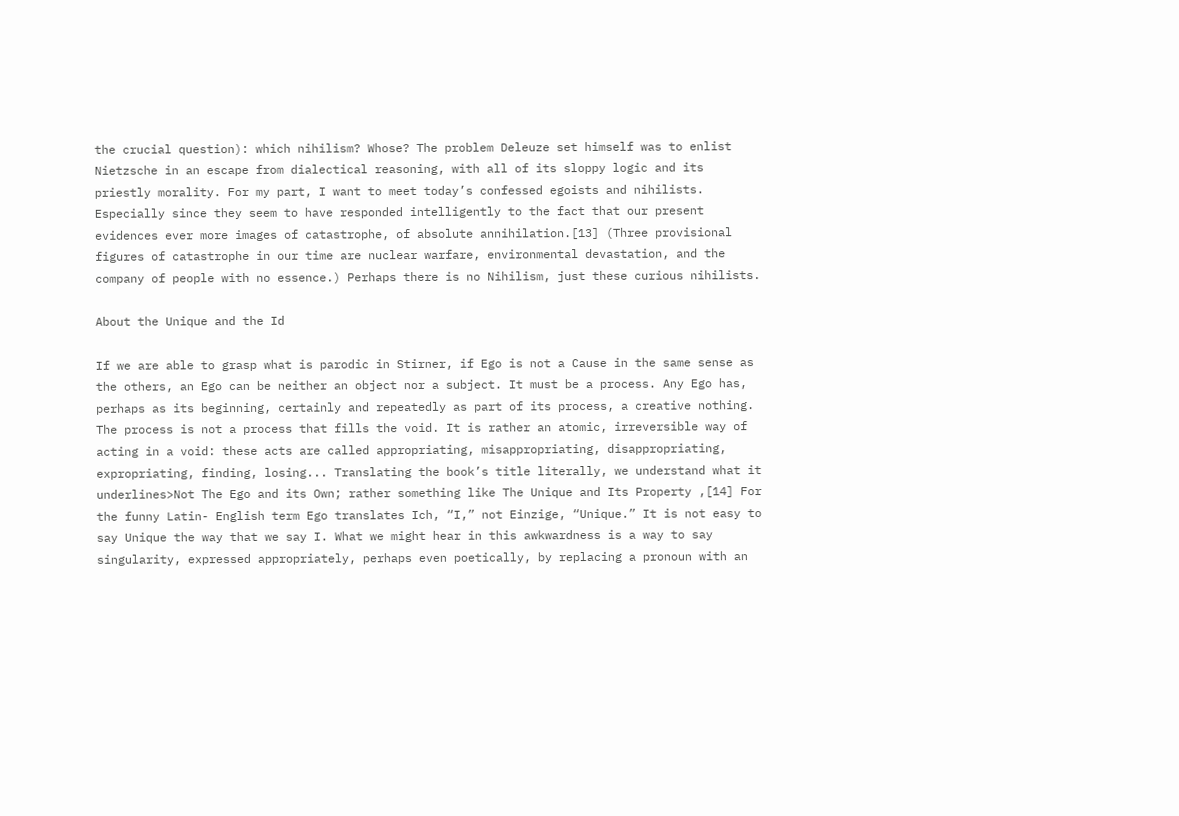the crucial question): which nihilism? Whose? The problem Deleuze set himself was to enlist Nietzsche in an escape from dialectical reasoning, with all of its sloppy logic and its priestly morality. For my part, I want to meet today’s confessed egoists and nihilists. Especially since they seem to have responded intelligently to the fact that our present evidences ever more images of catastrophe, of absolute annihilation.[13] (Three provisional figures of catastrophe in our time are nuclear warfare, environmental devastation, and the company of people with no essence.) Perhaps there is no Nihilism, just these curious nihilists.

About the Unique and the Id

If we are able to grasp what is parodic in Stirner, if Ego is not a Cause in the same sense as the others, an Ego can be neither an object nor a subject. It must be a process. Any Ego has, perhaps as its beginning, certainly and repeatedly as part of its process, a creative nothing. The process is not a process that fills the void. It is rather an atomic, irreversible way of acting in a void: these acts are called appropriating, misappropriating, disappropriating, expropriating, finding, losing... Translating the book’s title literally, we understand what it underlines>Not The Ego and its Own; rather something like The Unique and Its Property ,[14] For the funny Latin- English term Ego translates Ich, “I,” not Einzige, “Unique.” It is not easy to say Unique the way that we say I. What we might hear in this awkwardness is a way to say singularity, expressed appropriately, perhaps even poetically, by replacing a pronoun with an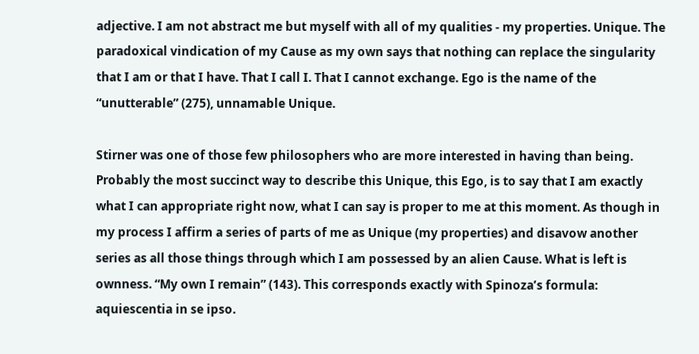adjective. I am not abstract me but myself with all of my qualities - my properties. Unique. The paradoxical vindication of my Cause as my own says that nothing can replace the singularity that I am or that I have. That I call I. That I cannot exchange. Ego is the name of the “unutterable” (275), unnamable Unique.

Stirner was one of those few philosophers who are more interested in having than being. Probably the most succinct way to describe this Unique, this Ego, is to say that I am exactly what I can appropriate right now, what I can say is proper to me at this moment. As though in my process I affirm a series of parts of me as Unique (my properties) and disavow another series as all those things through which I am possessed by an alien Cause. What is left is ownness. “My own I remain” (143). This corresponds exactly with Spinoza’s formula: aquiescentia in se ipso.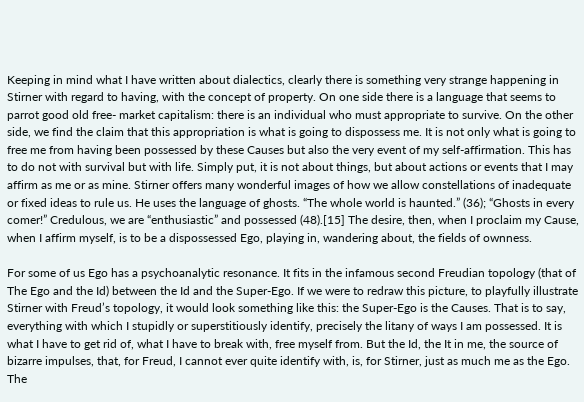Keeping in mind what I have written about dialectics, clearly there is something very strange happening in Stirner with regard to having, with the concept of property. On one side there is a language that seems to parrot good old free- market capitalism: there is an individual who must appropriate to survive. On the other side, we find the claim that this appropriation is what is going to dispossess me. It is not only what is going to free me from having been possessed by these Causes but also the very event of my self-affirmation. This has to do not with survival but with life. Simply put, it is not about things, but about actions or events that I may affirm as me or as mine. Stirner offers many wonderful images of how we allow constellations of inadequate or fixed ideas to rule us. He uses the language of ghosts. “The whole world is haunted.” (36); “Ghosts in every comer!” Credulous, we are “enthusiastic” and possessed (48).[15] The desire, then, when I proclaim my Cause, when I affirm myself, is to be a dispossessed Ego, playing in, wandering about, the fields of ownness.

For some of us Ego has a psychoanalytic resonance. It fits in the infamous second Freudian topology (that of The Ego and the Id) between the Id and the Super-Ego. If we were to redraw this picture, to playfully illustrate Stirner with Freud’s topology, it would look something like this: the Super-Ego is the Causes. That is to say, everything with which I stupidly or superstitiously identify, precisely the litany of ways I am possessed. It is what I have to get rid of, what I have to break with, free myself from. But the Id, the It in me, the source of bizarre impulses, that, for Freud, I cannot ever quite identify with, is, for Stirner, just as much me as the Ego. The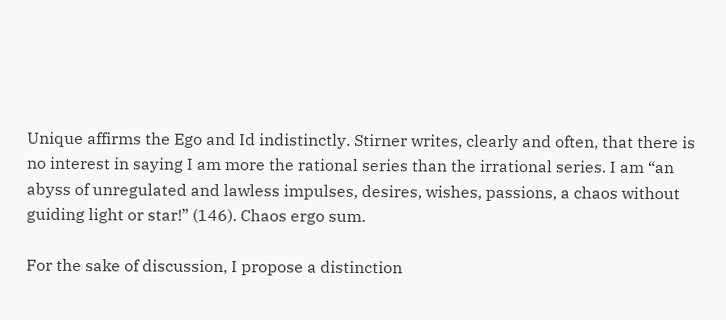Unique affirms the Ego and Id indistinctly. Stirner writes, clearly and often, that there is no interest in saying I am more the rational series than the irrational series. I am “an abyss of unregulated and lawless impulses, desires, wishes, passions, a chaos without guiding light or star!” (146). Chaos ergo sum.

For the sake of discussion, I propose a distinction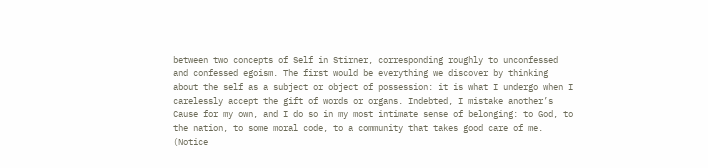between two concepts of Self in Stirner, corresponding roughly to unconfessed and confessed egoism. The first would be everything we discover by thinking about the self as a subject or object of possession: it is what I undergo when I carelessly accept the gift of words or organs. Indebted, I mistake another’s Cause for my own, and I do so in my most intimate sense of belonging: to God, to the nation, to some moral code, to a community that takes good care of me. (Notice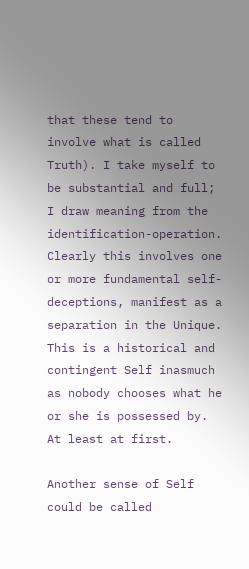that these tend to involve what is called Truth). I take myself to be substantial and full; I draw meaning from the identification-operation. Clearly this involves one or more fundamental self-deceptions, manifest as a separation in the Unique. This is a historical and contingent Self inasmuch as nobody chooses what he or she is possessed by. At least at first.

Another sense of Self could be called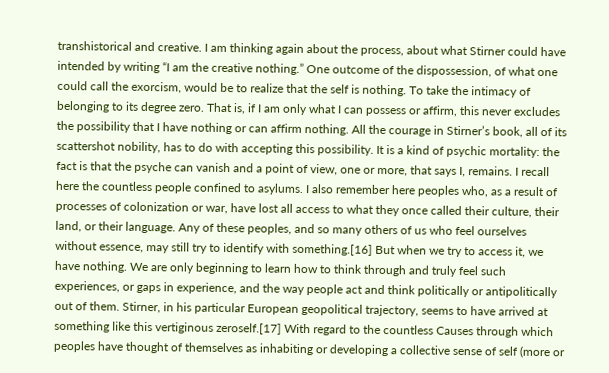transhistorical and creative. I am thinking again about the process, about what Stirner could have intended by writing “I am the creative nothing.” One outcome of the dispossession, of what one could call the exorcism, would be to realize that the self is nothing. To take the intimacy of belonging to its degree zero. That is, if I am only what I can possess or affirm, this never excludes the possibility that I have nothing or can affirm nothing. All the courage in Stirner’s book, all of its scattershot nobility, has to do with accepting this possibility. It is a kind of psychic mortality: the fact is that the psyche can vanish and a point of view, one or more, that says I, remains. I recall here the countless people confined to asylums. I also remember here peoples who, as a result of processes of colonization or war, have lost all access to what they once called their culture, their land, or their language. Any of these peoples, and so many others of us who feel ourselves without essence, may still try to identify with something.[16] But when we try to access it, we have nothing. We are only beginning to learn how to think through and truly feel such experiences, or gaps in experience, and the way people act and think politically or antipolitically out of them. Stirner, in his particular European geopolitical trajectory, seems to have arrived at something like this vertiginous zeroself.[17] With regard to the countless Causes through which peoples have thought of themselves as inhabiting or developing a collective sense of self (more or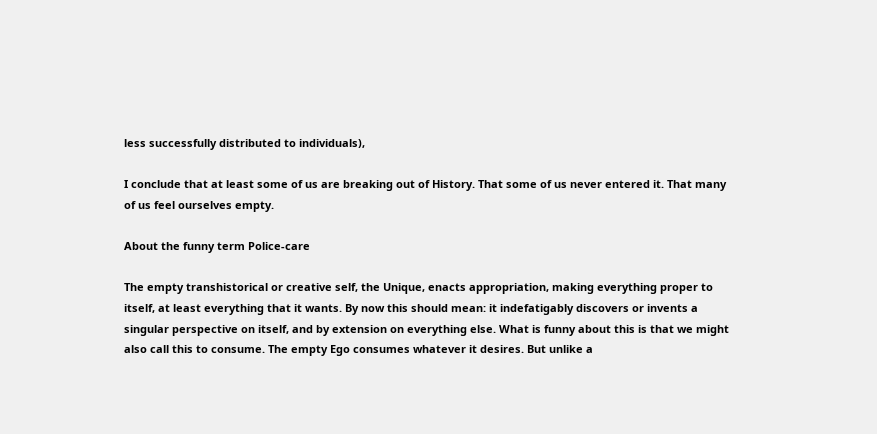less successfully distributed to individuals),

I conclude that at least some of us are breaking out of History. That some of us never entered it. That many of us feel ourselves empty.

About the funny term Police-care

The empty transhistorical or creative self, the Unique, enacts appropriation, making everything proper to itself, at least everything that it wants. By now this should mean: it indefatigably discovers or invents a singular perspective on itself, and by extension on everything else. What is funny about this is that we might also call this to consume. The empty Ego consumes whatever it desires. But unlike a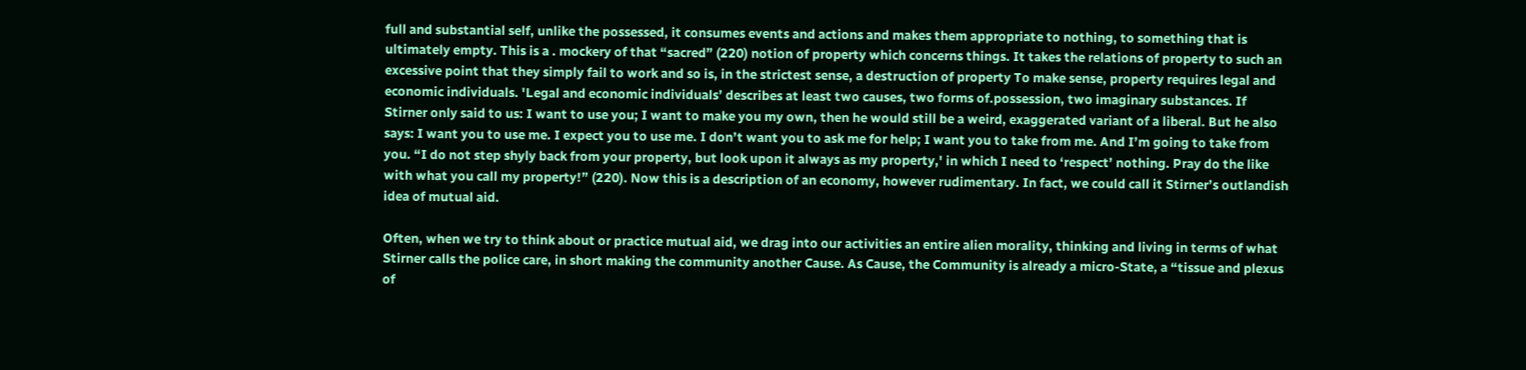full and substantial self, unlike the possessed, it consumes events and actions and makes them appropriate to nothing, to something that is ultimately empty. This is a . mockery of that “sacred” (220) notion of property which concerns things. It takes the relations of property to such an excessive point that they simply fail to work and so is, in the strictest sense, a destruction of property To make sense, property requires legal and economic individuals. 'Legal and economic individuals’ describes at least two causes, two forms of.possession, two imaginary substances. If Stirner only said to us: I want to use you; I want to make you my own, then he would still be a weird, exaggerated variant of a liberal. But he also says: I want you to use me. I expect you to use me. I don’t want you to ask me for help; I want you to take from me. And I’m going to take from you. “I do not step shyly back from your property, but look upon it always as my property,' in which I need to ‘respect’ nothing. Pray do the like with what you call my property!” (220). Now this is a description of an economy, however rudimentary. In fact, we could call it Stirner’s outlandish idea of mutual aid.

Often, when we try to think about or practice mutual aid, we drag into our activities an entire alien morality, thinking and living in terms of what Stirner calls the police care, in short making the community another Cause. As Cause, the Community is already a micro-State, a “tissue and plexus of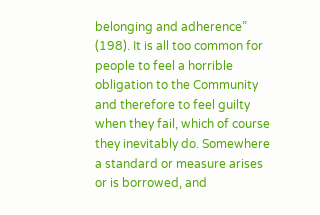belonging and adherence” (198). It is all too common for people to feel a horrible obligation to the Community and therefore to feel guilty when they fail, which of course they inevitably do. Somewhere a standard or measure arises or is borrowed, and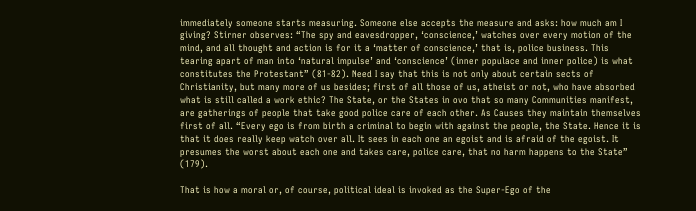immediately someone starts measuring. Someone else accepts the measure and asks: how much am I giving? Stirner observes: “The spy and eavesdropper, ‘conscience,’ watches over every motion of the mind, and all thought and action is for it a ‘matter of conscience,’ that is, police business. This tearing apart of man into ‘natural impulse’ and ‘conscience’ (inner populace and inner police) is what constitutes the Protestant” (81-82). Need I say that this is not only about certain sects of Christianity, but many more of us besides; first of all those of us, atheist or not, who have absorbed what is still called a work ethic? The State, or the States in ovo that so many Communities manifest, are gatherings of people that take good police care of each other. As Causes they maintain themselves first of all. “Every ego is from birth a criminal to begin with against the people, the State. Hence it is that it does really keep watch over all. It sees in each one an egoist and is afraid of the egoist. It presumes the worst about each one and takes care, police care, that no harm happens to the State” (179).

That is how a moral or, of course, political ideal is invoked as the Super-Ego of the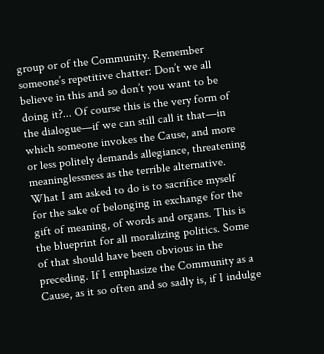group or of the Community. Remember someone’s repetitive chatter: Don’t we all believe in this and so don’t you want to be doing it?... Of course this is the very form of the dialogue—if we can still call it that—in which someone invokes the Cause, and more or less politely demands allegiance, threatening meaninglessness as the terrible alternative. What I am asked to do is to sacrifice myself for the sake of belonging in exchange for the gift of meaning, of words and organs. This is the blueprint for all moralizing politics. Some of that should have been obvious in the preceding. If I emphasize the Community as a Cause, as it so often and so sadly is, if I indulge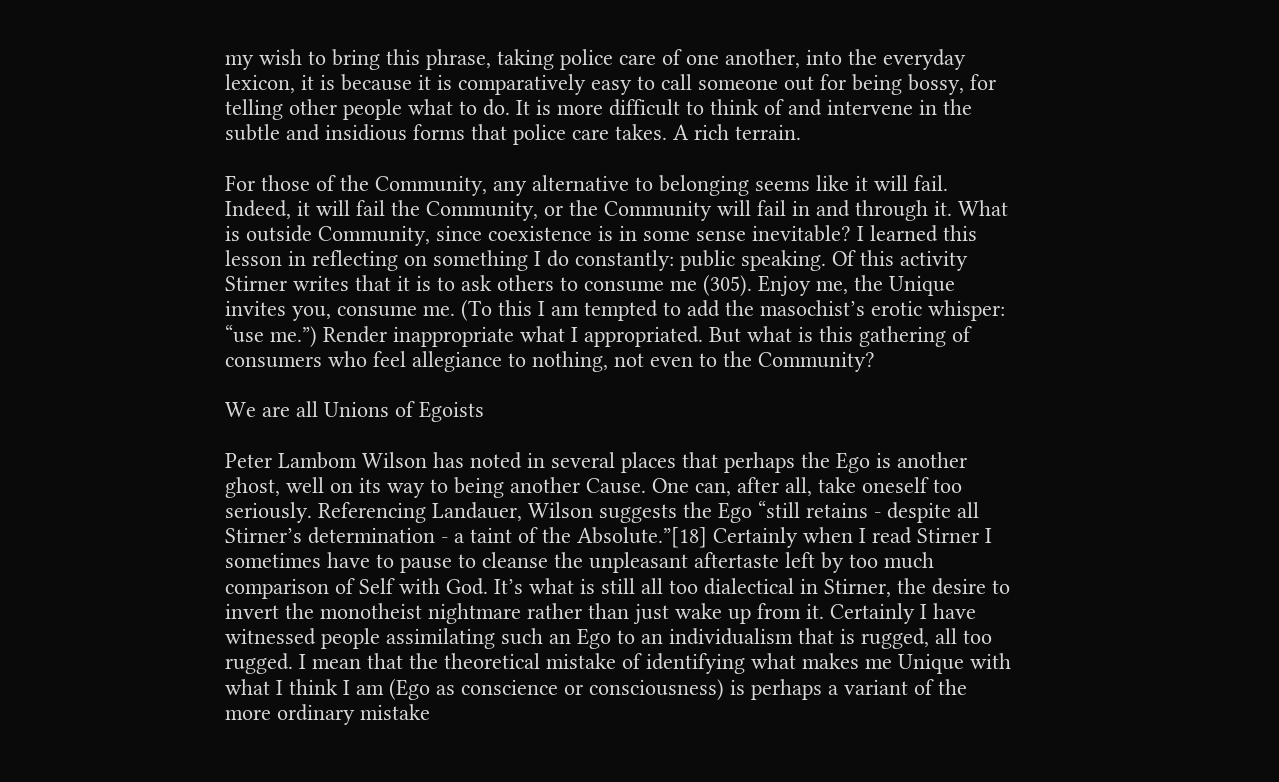my wish to bring this phrase, taking police care of one another, into the everyday lexicon, it is because it is comparatively easy to call someone out for being bossy, for telling other people what to do. It is more difficult to think of and intervene in the subtle and insidious forms that police care takes. A rich terrain.

For those of the Community, any alternative to belonging seems like it will fail. Indeed, it will fail the Community, or the Community will fail in and through it. What is outside Community, since coexistence is in some sense inevitable? I learned this lesson in reflecting on something I do constantly: public speaking. Of this activity Stirner writes that it is to ask others to consume me (305). Enjoy me, the Unique invites you, consume me. (To this I am tempted to add the masochist’s erotic whisper: “use me.”) Render inappropriate what I appropriated. But what is this gathering of consumers who feel allegiance to nothing, not even to the Community?

We are all Unions of Egoists

Peter Lambom Wilson has noted in several places that perhaps the Ego is another ghost, well on its way to being another Cause. One can, after all, take oneself too seriously. Referencing Landauer, Wilson suggests the Ego “still retains - despite all Stirner’s determination - a taint of the Absolute.”[18] Certainly when I read Stirner I sometimes have to pause to cleanse the unpleasant aftertaste left by too much comparison of Self with God. It’s what is still all too dialectical in Stirner, the desire to invert the monotheist nightmare rather than just wake up from it. Certainly I have witnessed people assimilating such an Ego to an individualism that is rugged, all too rugged. I mean that the theoretical mistake of identifying what makes me Unique with what I think I am (Ego as conscience or consciousness) is perhaps a variant of the more ordinary mistake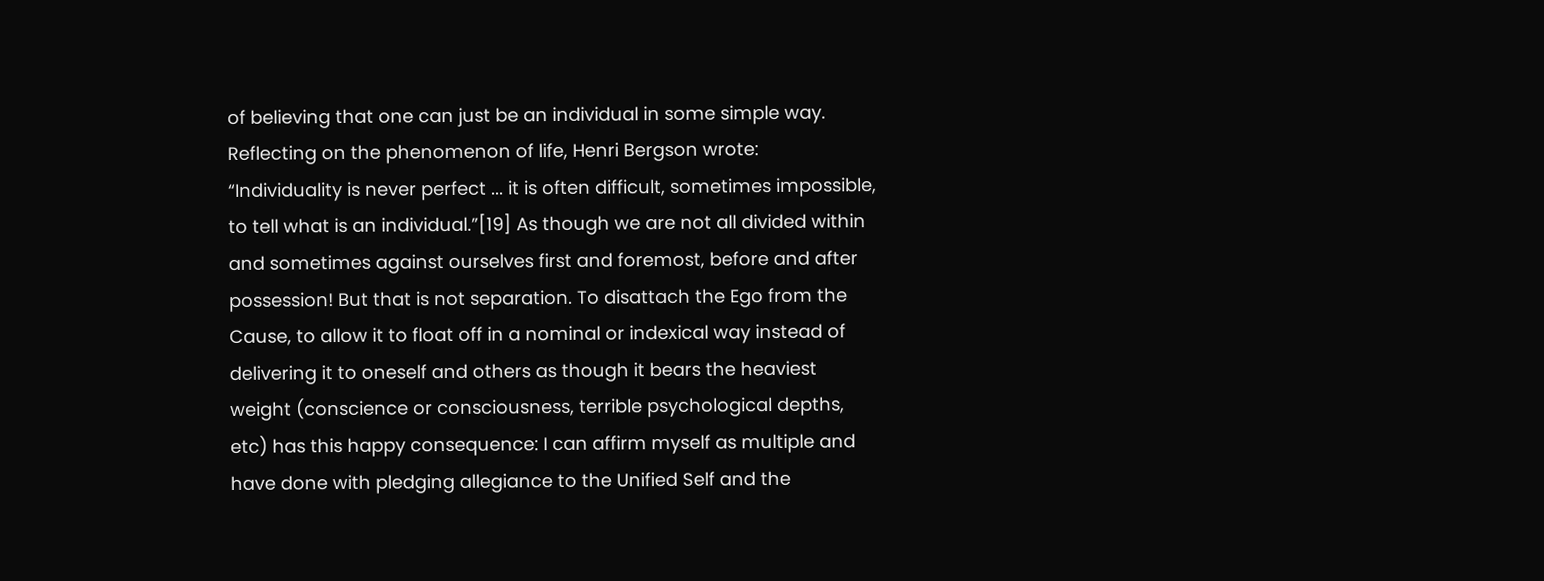of believing that one can just be an individual in some simple way. Reflecting on the phenomenon of life, Henri Bergson wrote: “Individuality is never perfect ... it is often difficult, sometimes impossible, to tell what is an individual.”[19] As though we are not all divided within and sometimes against ourselves first and foremost, before and after possession! But that is not separation. To disattach the Ego from the Cause, to allow it to float off in a nominal or indexical way instead of delivering it to oneself and others as though it bears the heaviest weight (conscience or consciousness, terrible psychological depths, etc) has this happy consequence: I can affirm myself as multiple and have done with pledging allegiance to the Unified Self and the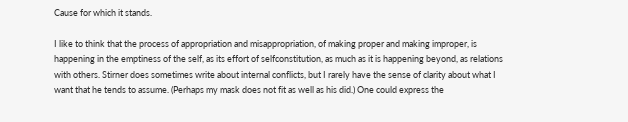Cause for which it stands.

I like to think that the process of appropriation and misappropriation, of making proper and making improper, is happening in the emptiness of the self, as its effort of selfconstitution, as much as it is happening beyond, as relations with others. Stirner does sometimes write about internal conflicts, but I rarely have the sense of clarity about what I want that he tends to assume. (Perhaps my mask does not fit as well as his did.) One could express the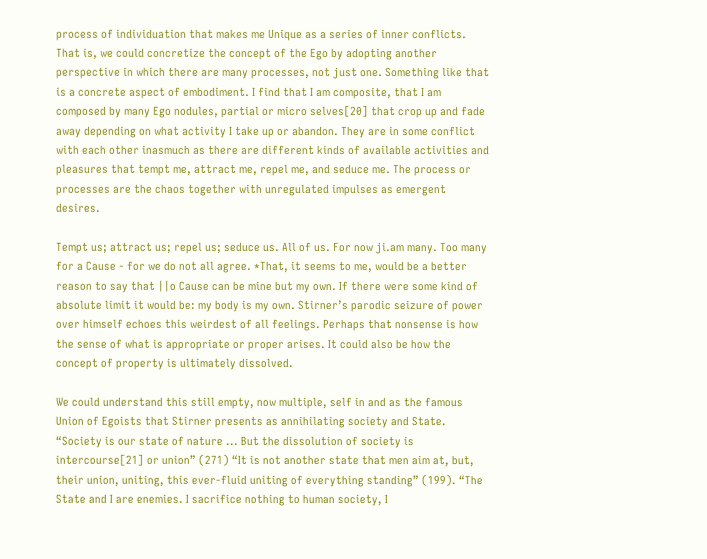process of individuation that makes me Unique as a series of inner conflicts. That is, we could concretize the concept of the Ego by adopting another perspective in which there are many processes, not just one. Something like that is a concrete aspect of embodiment. I find that I am composite, that I am composed by many Ego nodules, partial or micro selves[20] that crop up and fade away depending on what activity I take up or abandon. They are in some conflict with each other inasmuch as there are different kinds of available activities and pleasures that tempt me, attract me, repel me, and seduce me. The process or processes are the chaos together with unregulated impulses as emergent desires.

Tempt us; attract us; repel us; seduce us. All of us. For now ji.am many. Too many for a Cause - for we do not all agree. *That, it seems to me, would be a better reason to say that ||o Cause can be mine but my own. If there were some kind of absolute limit it would be: my body is my own. Stirner’s parodic seizure of power over himself echoes this weirdest of all feelings. Perhaps that nonsense is how the sense of what is appropriate or proper arises. It could also be how the concept of property is ultimately dissolved.

We could understand this still empty, now multiple, self in and as the famous Union of Egoists that Stirner presents as annihilating society and State. “Society is our state of nature ... But the dissolution of society is intercourse[21] or union” (271) “It is not another state that men aim at, but, their union, uniting, this ever-fluid uniting of everything standing” (199). “The State and I are enemies. I sacrifice nothing to human society, I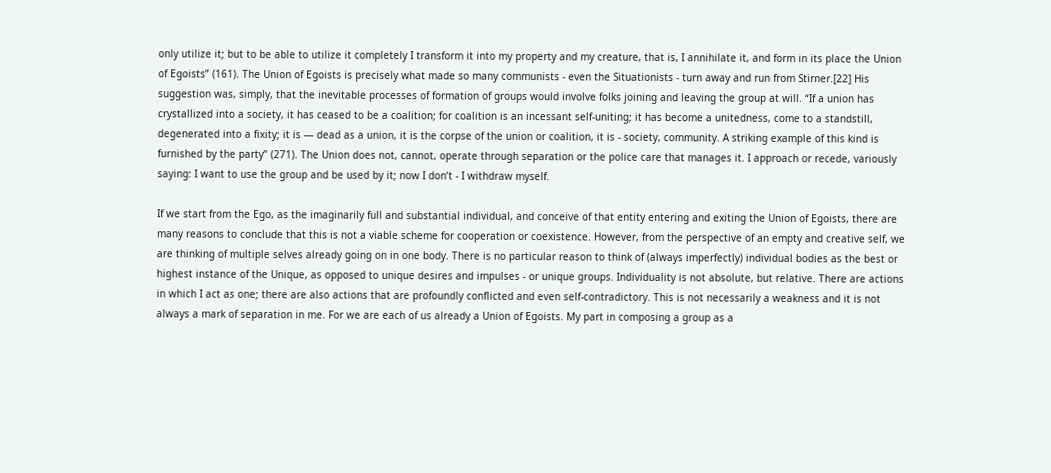only utilize it; but to be able to utilize it completely I transform it into my property and my creature, that is, I annihilate it, and form in its place the Union of Egoists” (161). The Union of Egoists is precisely what made so many communists - even the Situationists - turn away and run from Stirner.[22] His suggestion was, simply, that the inevitable processes of formation of groups would involve folks joining and leaving the group at will. “If a union has crystallized into a society, it has ceased to be a coalition; for coalition is an incessant self-uniting; it has become a unitedness, come to a standstill, degenerated into a fixity; it is — dead as a union, it is the corpse of the union or coalition, it is - society, community. A striking example of this kind is furnished by the party” (271). The Union does not, cannot, operate through separation or the police care that manages it. I approach or recede, variously saying: I want to use the group and be used by it; now I don’t - I withdraw myself.

If we start from the Ego, as the imaginarily full and substantial individual, and conceive of that entity entering and exiting the Union of Egoists, there are many reasons to conclude that this is not a viable scheme for cooperation or coexistence. However, from the perspective of an empty and creative self, we are thinking of multiple selves already going on in one body. There is no particular reason to think of (always imperfectly) individual bodies as the best or highest instance of the Unique, as opposed to unique desires and impulses - or unique groups. Individuality is not absolute, but relative. There are actions in which I act as one; there are also actions that are profoundly conflicted and even self-contradictory. This is not necessarily a weakness and it is not always a mark of separation in me. For we are each of us already a Union of Egoists. My part in composing a group as a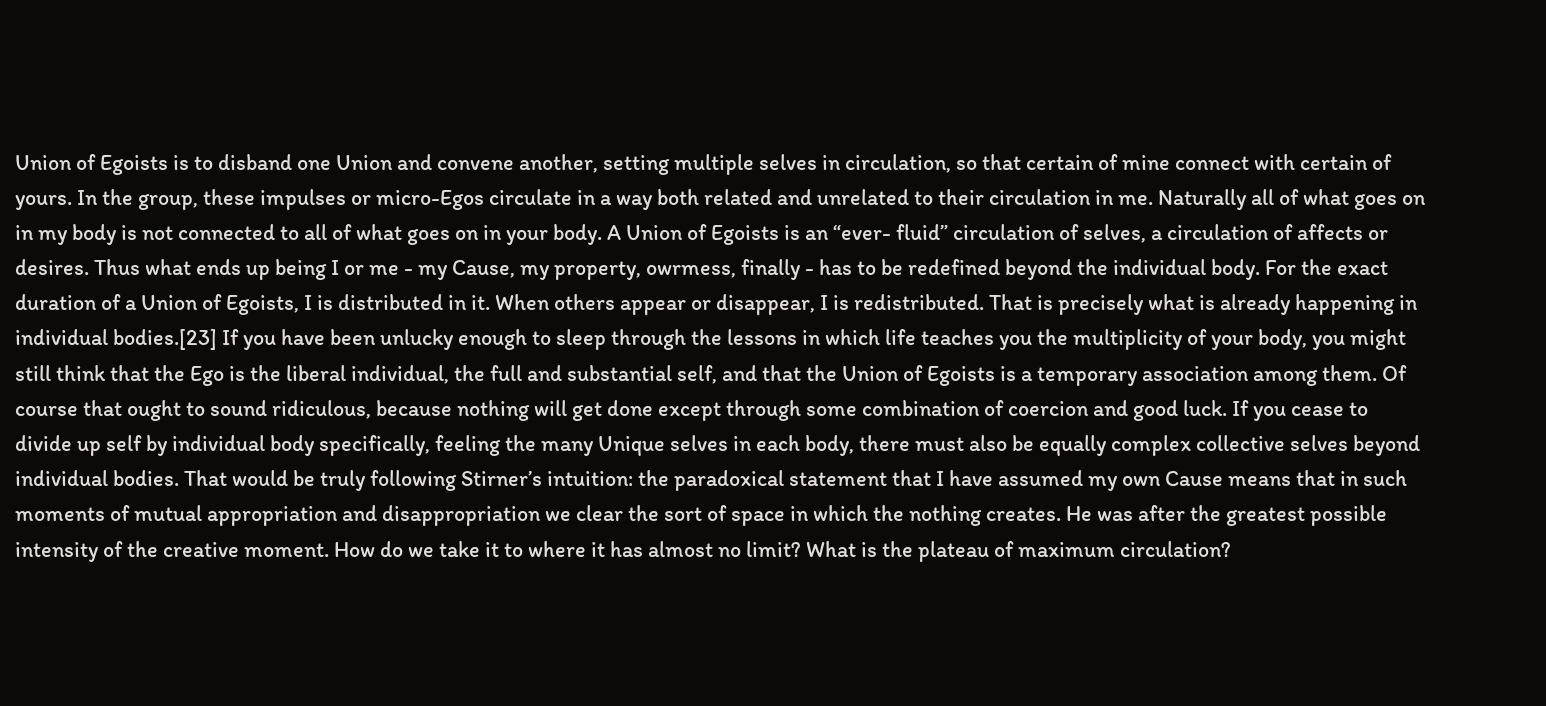Union of Egoists is to disband one Union and convene another, setting multiple selves in circulation, so that certain of mine connect with certain of yours. In the group, these impulses or micro-Egos circulate in a way both related and unrelated to their circulation in me. Naturally all of what goes on in my body is not connected to all of what goes on in your body. A Union of Egoists is an “ever- fluid” circulation of selves, a circulation of affects or desires. Thus what ends up being I or me - my Cause, my property, owrmess, finally - has to be redefined beyond the individual body. For the exact duration of a Union of Egoists, I is distributed in it. When others appear or disappear, I is redistributed. That is precisely what is already happening in individual bodies.[23] If you have been unlucky enough to sleep through the lessons in which life teaches you the multiplicity of your body, you might still think that the Ego is the liberal individual, the full and substantial self, and that the Union of Egoists is a temporary association among them. Of course that ought to sound ridiculous, because nothing will get done except through some combination of coercion and good luck. If you cease to divide up self by individual body specifically, feeling the many Unique selves in each body, there must also be equally complex collective selves beyond individual bodies. That would be truly following Stirner’s intuition: the paradoxical statement that I have assumed my own Cause means that in such moments of mutual appropriation and disappropriation we clear the sort of space in which the nothing creates. He was after the greatest possible intensity of the creative moment. How do we take it to where it has almost no limit? What is the plateau of maximum circulation?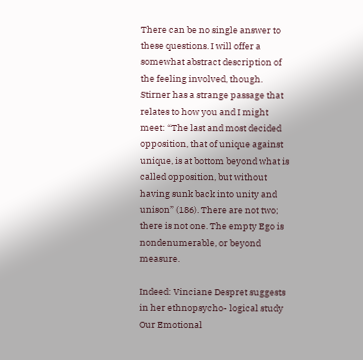There can be no single answer to these questions. I will offer a somewhat abstract description of the feeling involved, though. Stirner has a strange passage that relates to how you and I might meet: “The last and most decided opposition, that of unique against unique, is at bottom beyond what is called opposition, but without having sunk back into unity and unison” (186). There are not two; there is not one. The empty Ego is nondenumerable, or beyond measure.

Indeed: Vinciane Despret suggests in her ethnopsycho- logical study Our Emotional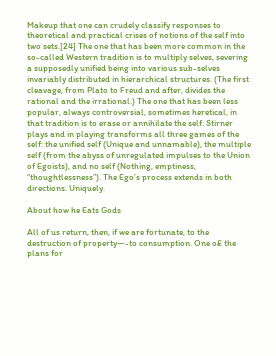Makeup that one can crudely classify responses to theoretical and practical crises of notions of the self into two sets.[24] The one that has been more common in the so-called Western tradition is to multiply selves, severing a supposedly unified being into various sub-selves invariably distributed in hierarchical structures. (The first cleavage, from Plato to Freud and after, divides the rational and the irrational.) The one that has been less popular, always controversial, sometimes heretical, in that tradition is to erase or annihilate the self. Stirner plays and in playing transforms all three games of the self: the unified self (Unique and unnamable), the multiple self (from the abyss of unregulated impulses to the Union of Egoists), and no self (Nothing, emptiness, “thoughtlessness”). The Ego’s process extends in both directions. Uniquely.

About how he Eats Gods

All of us return, then, if we are fortunate, to the destruction of property—-to consumption. One o£ the plans for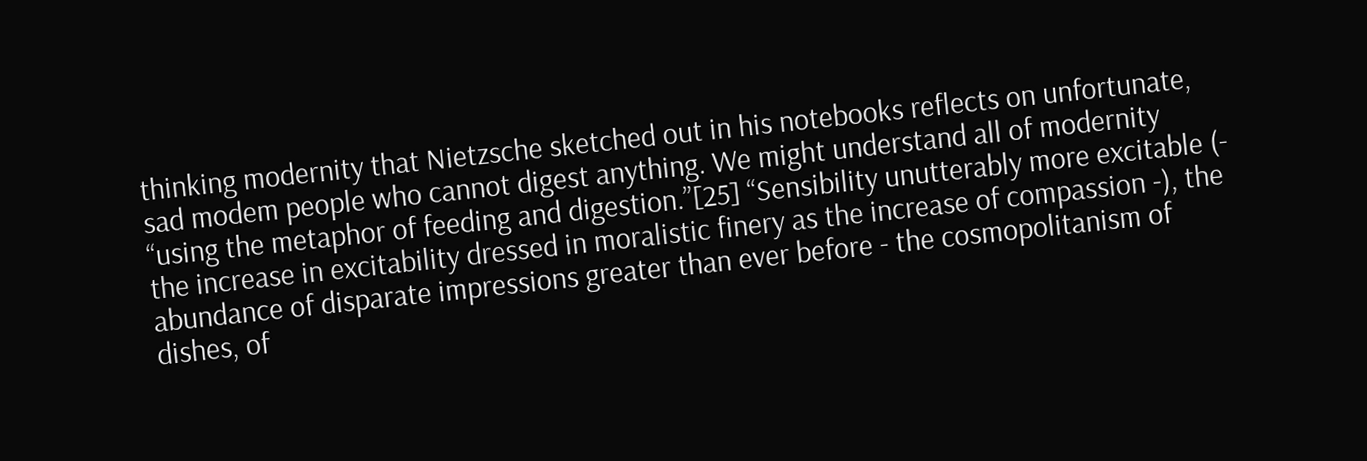thinking modernity that Nietzsche sketched out in his notebooks reflects on unfortunate, sad modem people who cannot digest anything. We might understand all of modernity “using the metaphor of feeding and digestion.”[25] “Sensibility unutterably more excitable (- the increase in excitability dressed in moralistic finery as the increase of compassion -), the abundance of disparate impressions greater than ever before - the cosmopolitanism of dishes, of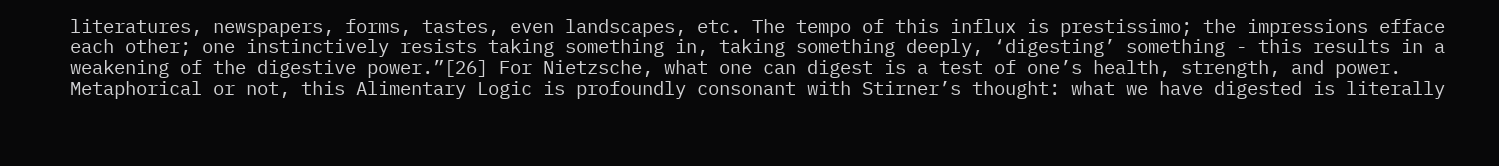literatures, newspapers, forms, tastes, even landscapes, etc. The tempo of this influx is prestissimo; the impressions efface each other; one instinctively resists taking something in, taking something deeply, ‘digesting’ something - this results in a weakening of the digestive power.”[26] For Nietzsche, what one can digest is a test of one’s health, strength, and power. Metaphorical or not, this Alimentary Logic is profoundly consonant with Stirner’s thought: what we have digested is literally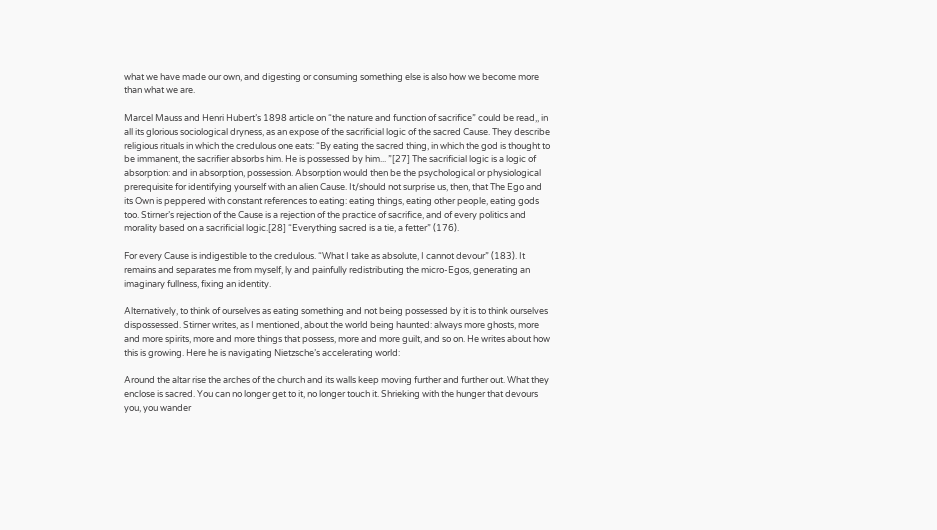what we have made our own, and digesting or consuming something else is also how we become more than what we are.

Marcel Mauss and Henri Hubert’s 1898 article on “the nature and function of sacrifice” could be read,, in all its glorious sociological dryness, as an expose of the sacrificial logic of the sacred Cause. They describe religious rituals in which the credulous one eats: “By eating the sacred thing, in which the god is thought to be immanent, the sacrifier absorbs him. He is possessed by him... ”[27] The sacrificial logic is a logic of absorption: and in absorption, possession. Absorption would then be the psychological or physiological prerequisite for identifying yourself with an alien Cause. It/should not surprise us, then, that The Ego and its Own is peppered with constant references to eating: eating things, eating other people, eating gods too. Stirner’s rejection of the Cause is a rejection of the practice of sacrifice, and of every politics and morality based on a sacrificial logic.[28] “Everything sacred is a tie, a fetter” (176).

For every Cause is indigestible to the credulous. “What I take as absolute, I cannot devour” (183). It remains and separates me from myself, ly and painfully redistributing the micro-Egos, generating an imaginary fullness, fixing an identity.

Alternatively, to think of ourselves as eating something and not being possessed by it is to think ourselves dispossessed. Stirner writes, as I mentioned, about the world being haunted: always more ghosts, more and more spirits, more and more things that possess, more and more guilt, and so on. He writes about how this is growing. Here he is navigating Nietzsche’s accelerating world:

Around the altar rise the arches of the church and its walls keep moving further and further out. What they enclose is sacred. You can no longer get to it, no longer touch it. Shrieking with the hunger that devours you, you wander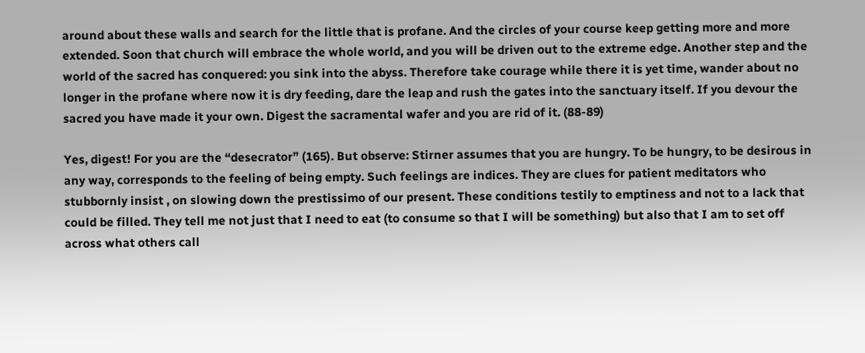around about these walls and search for the little that is profane. And the circles of your course keep getting more and more extended. Soon that church will embrace the whole world, and you will be driven out to the extreme edge. Another step and the world of the sacred has conquered: you sink into the abyss. Therefore take courage while there it is yet time, wander about no longer in the profane where now it is dry feeding, dare the leap and rush the gates into the sanctuary itself. If you devour the sacred you have made it your own. Digest the sacramental wafer and you are rid of it. (88-89)

Yes, digest! For you are the “desecrator” (165). But observe: Stirner assumes that you are hungry. To be hungry, to be desirous in any way, corresponds to the feeling of being empty. Such feelings are indices. They are clues for patient meditators who stubbornly insist , on slowing down the prestissimo of our present. These conditions testily to emptiness and not to a lack that could be filled. They tell me not just that I need to eat (to consume so that I will be something) but also that I am to set off across what others call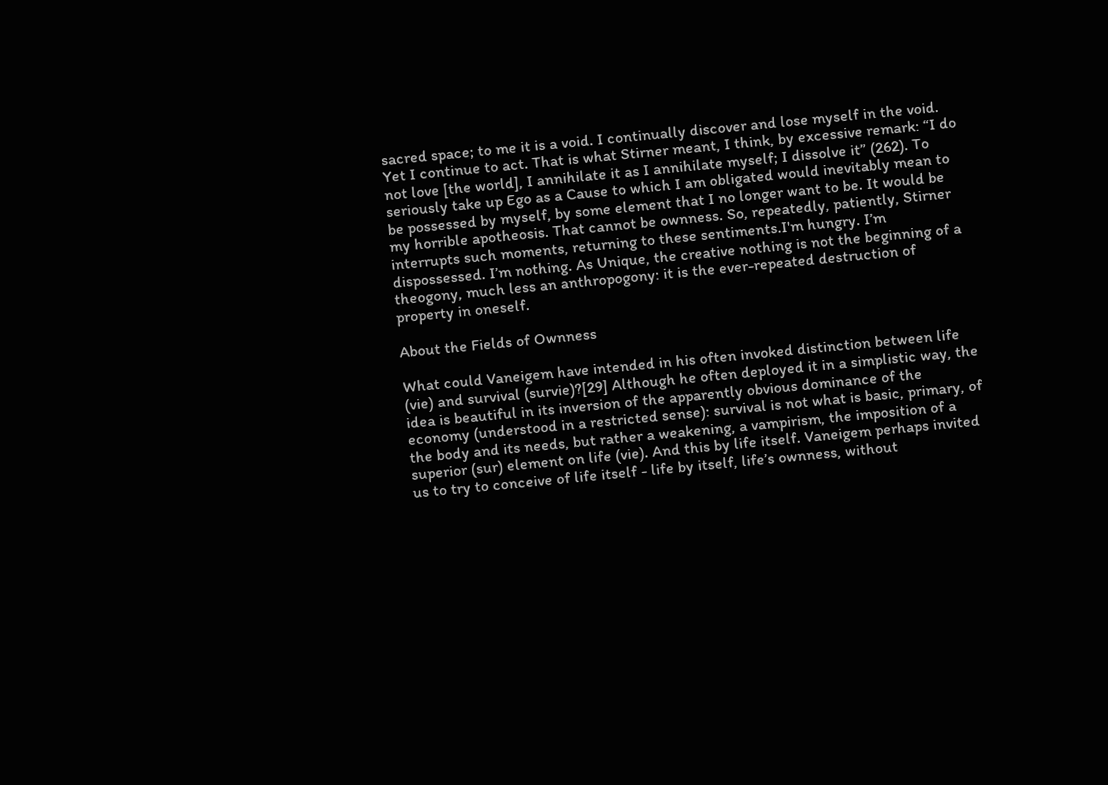sacred space; to me it is a void. I continually discover and lose myself in the void. Yet I continue to act. That is what Stirner meant, I think, by excessive remark: “I do not love [the world], I annihilate it as I annihilate myself; I dissolve it” (262). To seriously take up Ego as a Cause to which I am obligated would inevitably mean to be possessed by myself, by some element that I no longer want to be. It would be my horrible apotheosis. That cannot be ownness. So, repeatedly, patiently, Stirner interrupts such moments, returning to these sentiments.I'm hungry. I’m dispossessed. I’m nothing. As Unique, the creative nothing is not the beginning of a theogony, much less an anthropogony: it is the ever-repeated destruction of property in oneself.

About the Fields of Ownness

What could Vaneigem have intended in his often invoked distinction between life (vie) and survival (survie)?[29] Although he often deployed it in a simplistic way, the idea is beautiful in its inversion of the apparently obvious dominance of the economy (understood in a restricted sense): survival is not what is basic, primary, of the body and its needs, but rather a weakening, a vampirism, the imposition of a superior (sur) element on life (vie). And this by life itself. Vaneigem perhaps invited us to try to conceive of life itself - life by itself, life’s ownness, without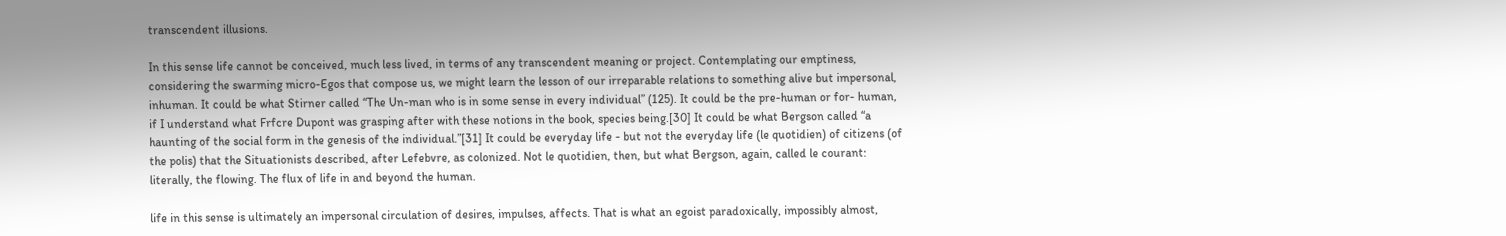transcendent illusions.

In this sense life cannot be conceived, much less lived, in terms of any transcendent meaning or project. Contemplating our emptiness, considering the swarming micro-Egos that compose us, we might learn the lesson of our irreparable relations to something alive but impersonal, inhuman. It could be what Stirner called “The Un-man who is in some sense in every individual” (125). It could be the pre-human or for- human, if I understand what Frfcre Dupont was grasping after with these notions in the book, species being.[30] It could be what Bergson called “a haunting of the social form in the genesis of the individual.”[31] It could be everyday life - but not the everyday life (le quotidien) of citizens (of the polis) that the Situationists described, after Lefebvre, as colonized. Not le quotidien, then, but what Bergson, again, called le courant: literally, the flowing. The flux of life in and beyond the human.

life in this sense is ultimately an impersonal circulation of desires, impulses, affects. That is what an egoist paradoxically, impossibly almost,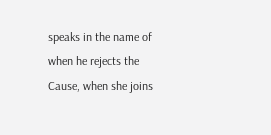speaks in the name of when he rejects the Cause, when she joins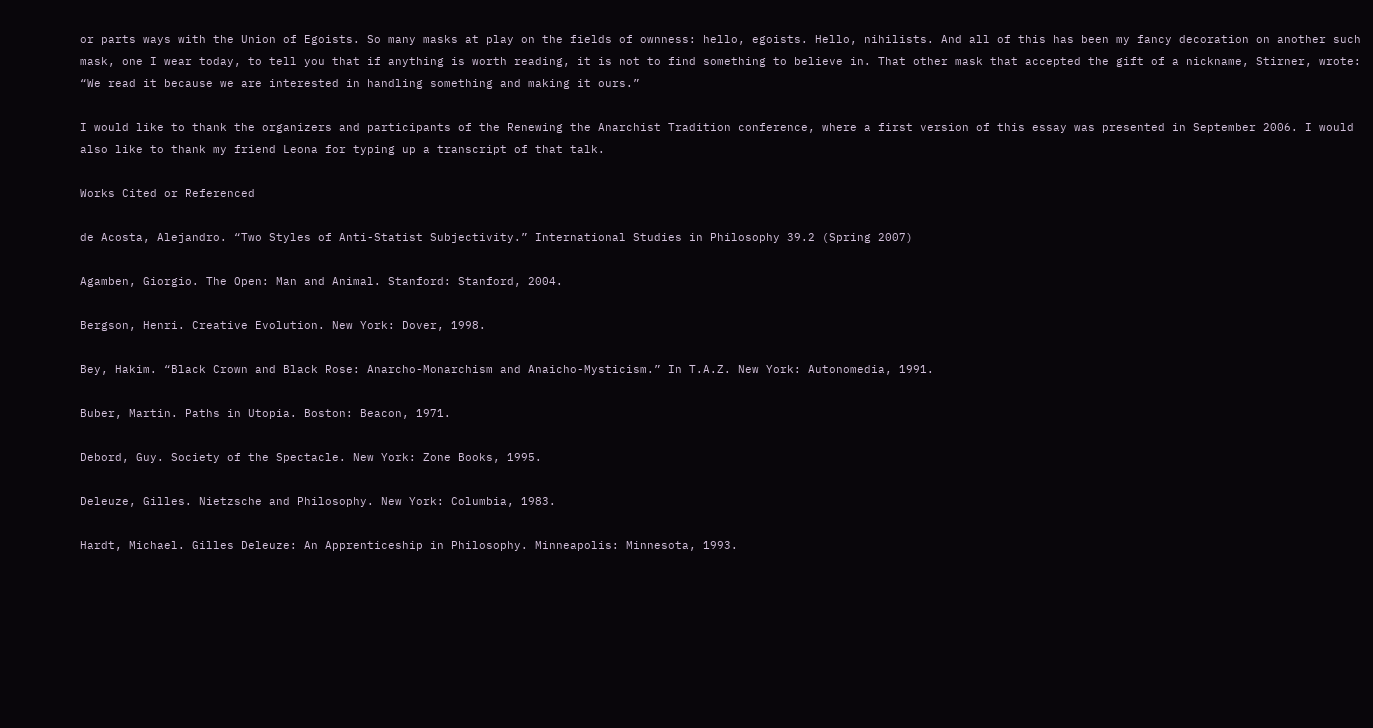or parts ways with the Union of Egoists. So many masks at play on the fields of ownness: hello, egoists. Hello, nihilists. And all of this has been my fancy decoration on another such mask, one I wear today, to tell you that if anything is worth reading, it is not to find something to believe in. That other mask that accepted the gift of a nickname, Stirner, wrote: “We read it because we are interested in handling something and making it ours.”

I would like to thank the organizers and participants of the Renewing the Anarchist Tradition conference, where a first version of this essay was presented in September 2006. I would also like to thank my friend Leona for typing up a transcript of that talk.

Works Cited or Referenced

de Acosta, Alejandro. “Two Styles of Anti-Statist Subjectivity.” International Studies in Philosophy 39.2 (Spring 2007)

Agamben, Giorgio. The Open: Man and Animal. Stanford: Stanford, 2004.

Bergson, Henri. Creative Evolution. New York: Dover, 1998.

Bey, Hakim. “Black Crown and Black Rose: Anarcho-Monarchism and Anaicho-Mysticism.” In T.A.Z. New York: Autonomedia, 1991.

Buber, Martin. Paths in Utopia. Boston: Beacon, 1971.

Debord, Guy. Society of the Spectacle. New York: Zone Books, 1995.

Deleuze, Gilles. Nietzsche and Philosophy. New York: Columbia, 1983.

Hardt, Michael. Gilles Deleuze: An Apprenticeship in Philosophy. Minneapolis: Minnesota, 1993.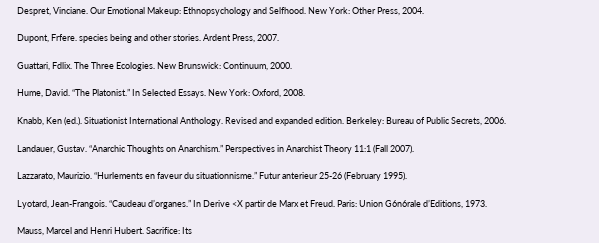Despret, Vinciane. Our Emotional Makeup: Ethnopsychology and Selfhood. New York: Other Press, 2004.

Dupont, Frfere. species being and other stories. Ardent Press, 2007.

Guattari, Fdlix. The Three Ecologies. New Brunswick: Continuum, 2000.

Hume, David. “The Platonist.” In Selected Essays. New York: Oxford, 2008.

Knabb, Ken (ed.). Situationist International Anthology. Revised and expanded edition. Berkeley: Bureau of Public Secrets, 2006.

Landauer, Gustav. “Anarchic Thoughts on Anarchism.” Perspectives in Anarchist Theory 11:1 (Fall 2007).

Lazzarato, Maurizio. “Hurlements en faveur du situationnisme.” Futur anterieur 25-26 (February 1995).

Lyotard, Jean-Frangois. “Caudeau d’organes.” In Derive <X partir de Marx et Freud. Paris: Union G6n6rale d’Editions, 1973.

Mauss, Marcel and Henri Hubert. Sacrifice: Its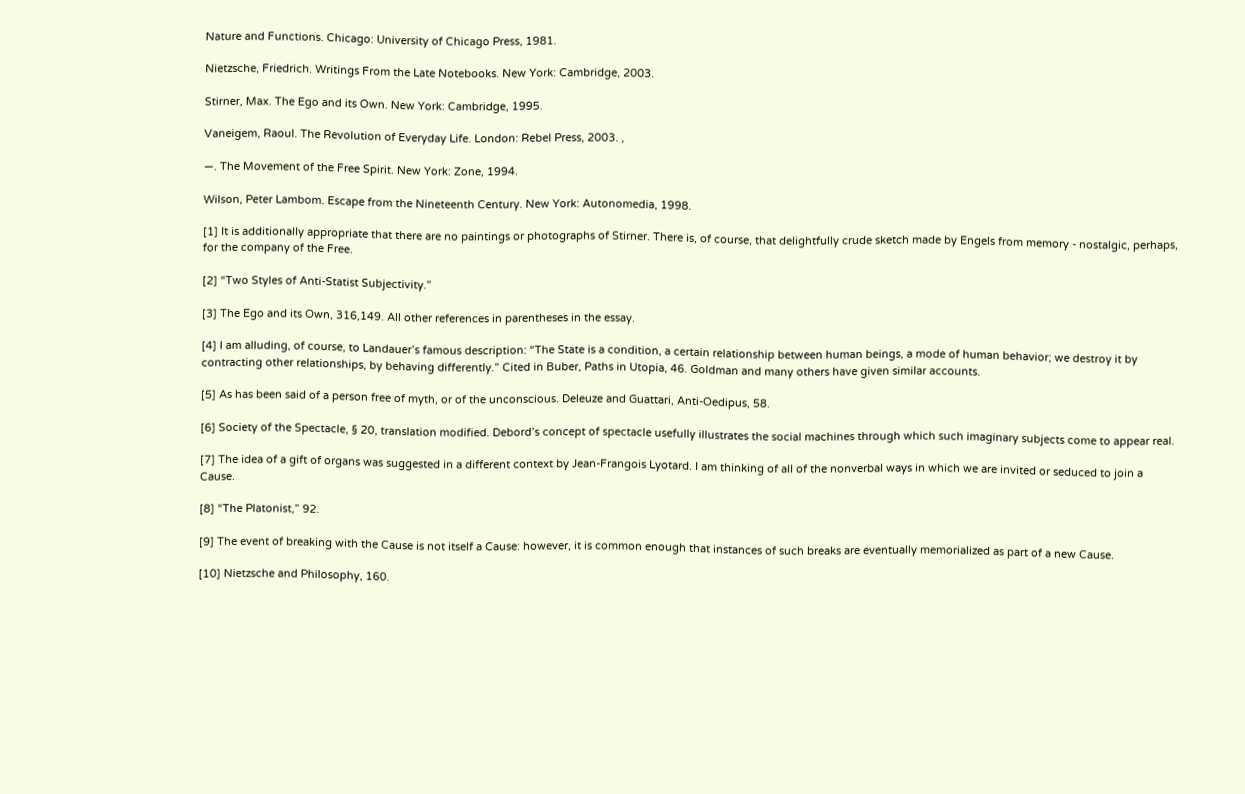Nature and Functions. Chicago: University of Chicago Press, 1981.

Nietzsche, Friedrich. Writings From the Late Notebooks. New York: Cambridge, 2003.

Stirner, Max. The Ego and its Own. New York: Cambridge, 1995.

Vaneigem, Raoul. The Revolution of Everyday Life. London: Rebel Press, 2003. ,

—. The Movement of the Free Spirit. New York: Zone, 1994.

Wilson, Peter Lambom. Escape from the Nineteenth Century. New York: Autonomedia, 1998.

[1] It is additionally appropriate that there are no paintings or photographs of Stirner. There is, of course, that delightfully crude sketch made by Engels from memory - nostalgic, perhaps, for the company of the Free.

[2] “Two Styles of Anti-Statist Subjectivity.”

[3] The Ego and its Own, 316,149. All other references in parentheses in the essay.

[4] I am alluding, of course, to Landauer’s famous description: “The State is a condition, a certain relationship between human beings, a mode of human behavior; we destroy it by contracting other relationships, by behaving differently.” Cited in Buber, Paths in Utopia, 46. Goldman and many others have given similar accounts.

[5] As has been said of a person free of myth, or of the unconscious. Deleuze and Guattari, Anti-Oedipus, 58.

[6] Society of the Spectacle, § 20, translation modified. Debord’s concept of spectacle usefully illustrates the social machines through which such imaginary subjects come to appear real.

[7] The idea of a gift of organs was suggested in a different context by Jean-Frangois Lyotard. I am thinking of all of the nonverbal ways in which we are invited or seduced to join a Cause.

[8] “The Platonist,” 92.

[9] The event of breaking with the Cause is not itself a Cause: however, it is common enough that instances of such breaks are eventually memorialized as part of a new Cause.

[10] Nietzsche and Philosophy, 160.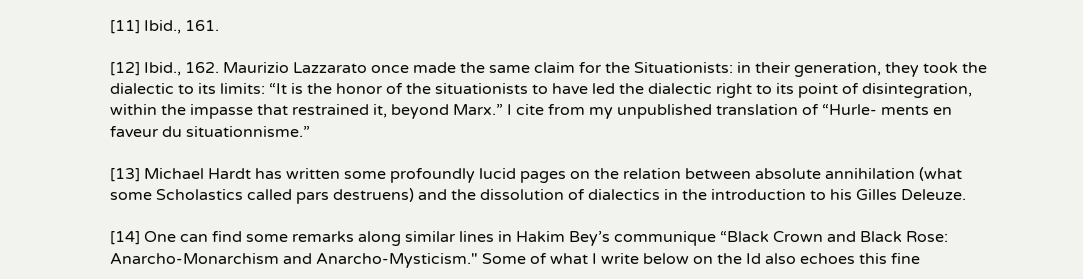[11] Ibid., 161.

[12] Ibid., 162. Maurizio Lazzarato once made the same claim for the Situationists: in their generation, they took the dialectic to its limits: “It is the honor of the situationists to have led the dialectic right to its point of disintegration, within the impasse that restrained it, beyond Marx.” I cite from my unpublished translation of “Hurle- ments en faveur du situationnisme.”

[13] Michael Hardt has written some profoundly lucid pages on the relation between absolute annihilation (what some Scholastics called pars destruens) and the dissolution of dialectics in the introduction to his Gilles Deleuze.

[14] One can find some remarks along similar lines in Hakim Bey’s communique “Black Crown and Black Rose: Anarcho-Monarchism and Anarcho-Mysticism." Some of what I write below on the Id also echoes this fine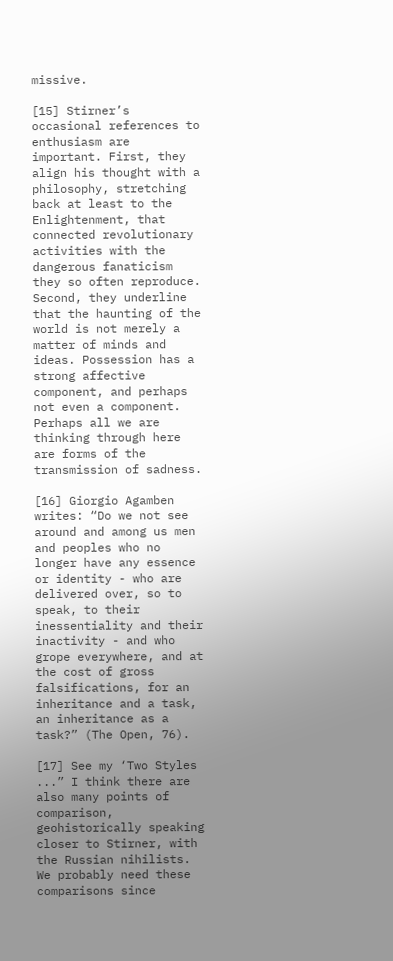missive.

[15] Stirner’s occasional references to enthusiasm are important. First, they align his thought with a philosophy, stretching back at least to the Enlightenment, that connected revolutionary activities with the dangerous fanaticism they so often reproduce. Second, they underline that the haunting of the world is not merely a matter of minds and ideas. Possession has a strong affective component, and perhaps not even a component. Perhaps all we are thinking through here are forms of the transmission of sadness.

[16] Giorgio Agamben writes: “Do we not see around and among us men and peoples who no longer have any essence or identity - who are delivered over, so to speak, to their inessentiality and their inactivity - and who grope everywhere, and at the cost of gross falsifications, for an inheritance and a task, an inheritance as a task?” (The Open, 76).

[17] See my ‘Two Styles ...” I think there are also many points of comparison, geohistorically speaking closer to Stirner, with the Russian nihilists. We probably need these comparisons since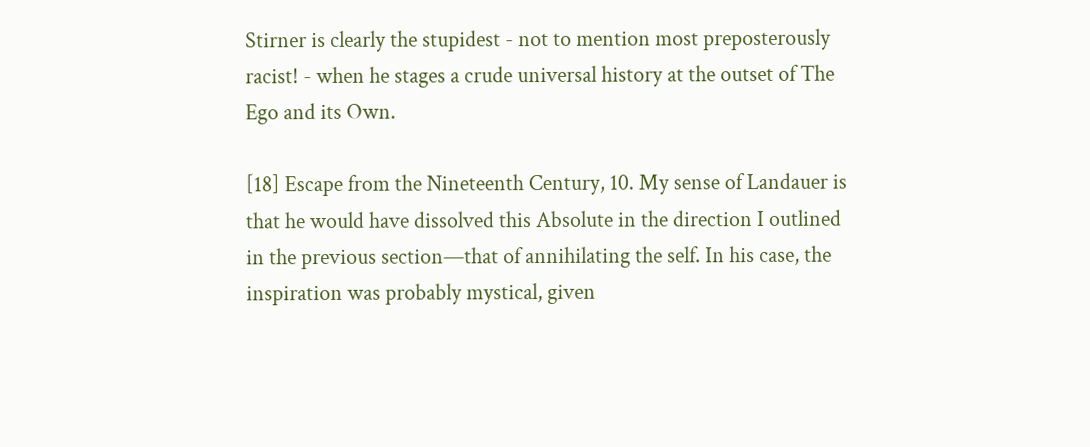Stirner is clearly the stupidest - not to mention most preposterously racist! - when he stages a crude universal history at the outset of The Ego and its Own.

[18] Escape from the Nineteenth Century, 10. My sense of Landauer is that he would have dissolved this Absolute in the direction I outlined in the previous section—that of annihilating the self. In his case, the inspiration was probably mystical, given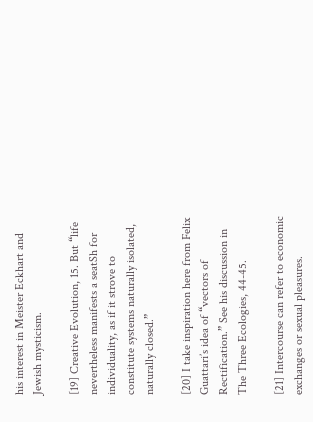his interest in Meister Eckhart and Jewish mysticism.

[19] Creative Evolution, 15. But “life nevertheless manifests a seatSh for individuality, as if it strove to constitute systems naturally isolated, naturally closed.”

[20] I take inspiration here from Felix Guattari’s idea of “vectors of Rectification.” See his discussion in The Three Ecologies, 44-45.

[21] Intercourse can refer to economic exchanges or sexual pleasures.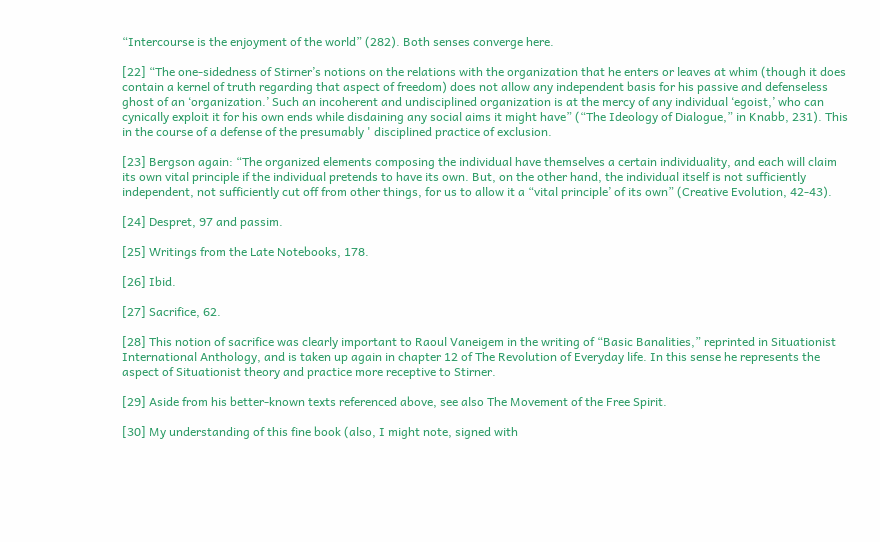“Intercourse is the enjoyment of the world” (282). Both senses converge here.

[22] “The one-sidedness of Stirner’s notions on the relations with the organization that he enters or leaves at whim (though it does contain a kernel of truth regarding that aspect of freedom) does not allow any independent basis for his passive and defenseless ghost of an ‘organization.’ Such an incoherent and undisciplined organization is at the mercy of any individual ‘egoist,’ who can cynically exploit it for his own ends while disdaining any social aims it might have” (“The Ideology of Dialogue,” in Knabb, 231). This in the course of a defense of the presumably ' disciplined practice of exclusion.

[23] Bergson again: “The organized elements composing the individual have themselves a certain individuality, and each will claim its own vital principle if the individual pretends to have its own. But, on the other hand, the individual itself is not sufficiently independent, not sufficiently cut off from other things, for us to allow it a “vital principle’ of its own” (Creative Evolution, 42-43).

[24] Despret, 97 and passim.

[25] Writings from the Late Notebooks, 178.

[26] Ibid.

[27] Sacrifice, 62.

[28] This notion of sacrifice was clearly important to Raoul Vaneigem in the writing of “Basic Banalities,” reprinted in Situationist International Anthology, and is taken up again in chapter 12 of The Revolution of Everyday life. In this sense he represents the aspect of Situationist theory and practice more receptive to Stirner.

[29] Aside from his better-known texts referenced above, see also The Movement of the Free Spirit.

[30] My understanding of this fine book (also, I might note, signed with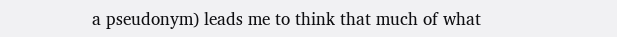a pseudonym) leads me to think that much of what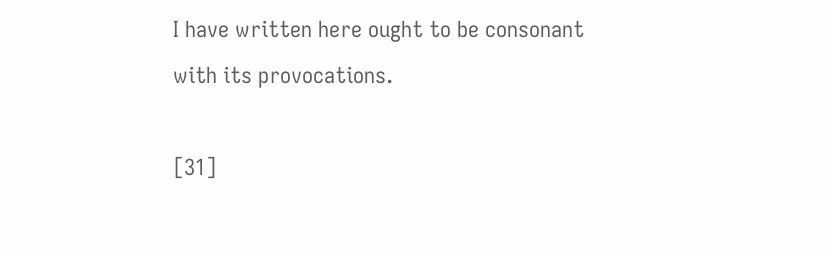I have written here ought to be consonant with its provocations.

[31]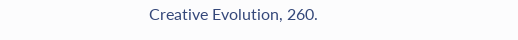Creative Evolution, 260.